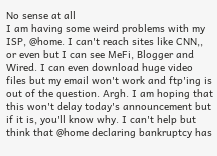No sense at all
I am having some weird problems with my ISP, @home. I can't reach sites like CNN,, or even but I can see MeFi, Blogger and Wired. I can even download huge video files but my email won't work and ftp'ing is out of the question. Argh. I am hoping that this won't delay today's announcement but if it is, you'll know why. I can't help but think that @home declaring bankruptcy has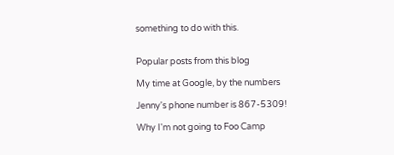something to do with this.


Popular posts from this blog

My time at Google, by the numbers

Jenny's phone number is 867-5309!

Why I'm not going to Foo Camp